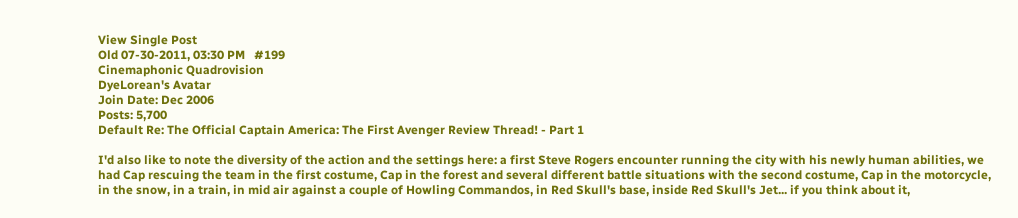View Single Post
Old 07-30-2011, 03:30 PM   #199
Cinemaphonic Quadrovision
DyeLorean's Avatar
Join Date: Dec 2006
Posts: 5,700
Default Re: The Official Captain America: The First Avenger Review Thread! - Part 1

I'd also like to note the diversity of the action and the settings here: a first Steve Rogers encounter running the city with his newly human abilities, we had Cap rescuing the team in the first costume, Cap in the forest and several different battle situations with the second costume, Cap in the motorcycle, in the snow, in a train, in mid air against a couple of Howling Commandos, in Red Skull's base, inside Red Skull's Jet... if you think about it,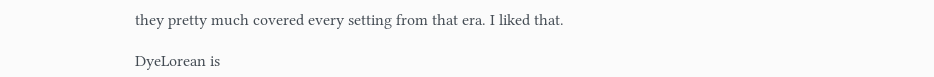they pretty much covered every setting from that era. I liked that.

DyeLorean is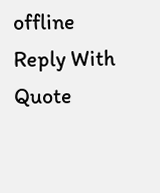offline   Reply With Quote